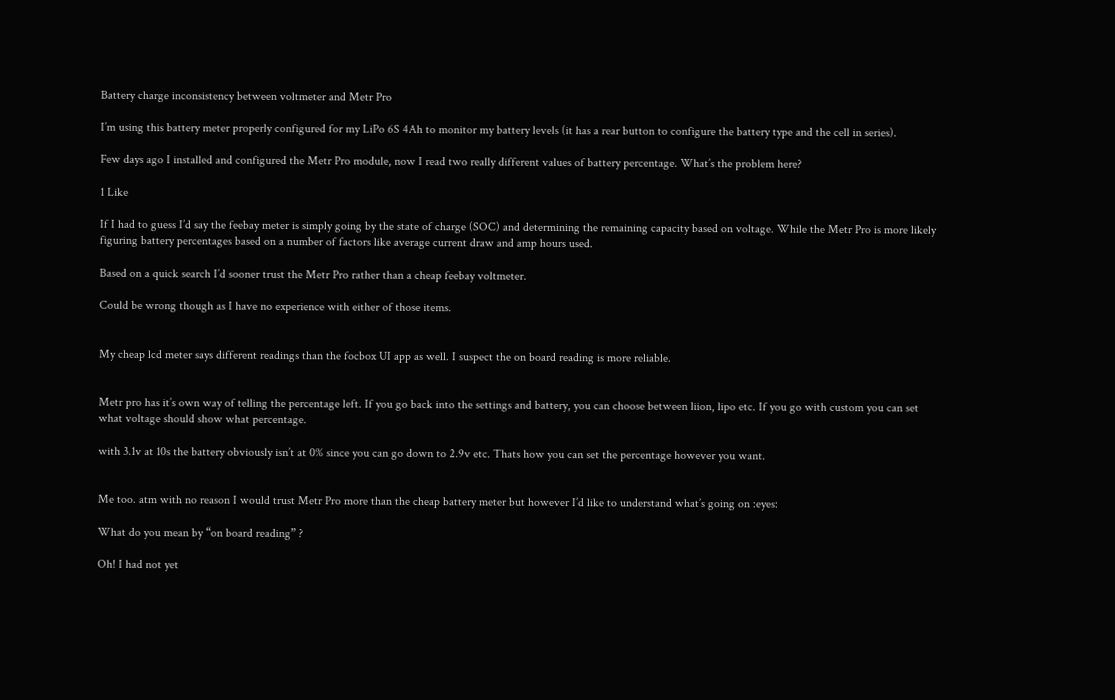Battery charge inconsistency between voltmeter and Metr Pro

I’m using this battery meter properly configured for my LiPo 6S 4Ah to monitor my battery levels (it has a rear button to configure the battery type and the cell in series).

Few days ago I installed and configured the Metr Pro module, now I read two really different values of battery percentage. What’s the problem here?

1 Like

If I had to guess I’d say the feebay meter is simply going by the state of charge (SOC) and determining the remaining capacity based on voltage. While the Metr Pro is more likely figuring battery percentages based on a number of factors like average current draw and amp hours used.

Based on a quick search I’d sooner trust the Metr Pro rather than a cheap feebay voltmeter.

Could be wrong though as I have no experience with either of those items.


My cheap lcd meter says different readings than the focbox UI app as well. I suspect the on board reading is more reliable.


Metr pro has it’s own way of telling the percentage left. If you go back into the settings and battery, you can choose between liion, lipo etc. If you go with custom you can set what voltage should show what percentage.

with 3.1v at 10s the battery obviously isn’t at 0% since you can go down to 2.9v etc. Thats how you can set the percentage however you want.


Me too. atm with no reason I would trust Metr Pro more than the cheap battery meter but however I’d like to understand what’s going on :eyes:

What do you mean by “on board reading” ?

Oh! I had not yet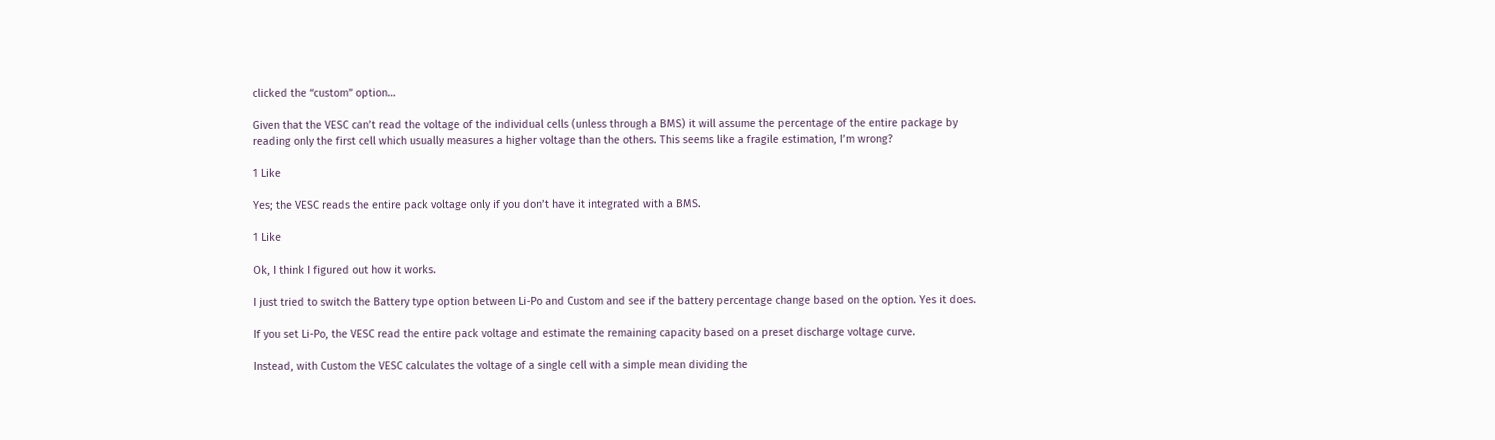clicked the “custom” option…

Given that the VESC can’t read the voltage of the individual cells (unless through a BMS) it will assume the percentage of the entire package by reading only the first cell which usually measures a higher voltage than the others. This seems like a fragile estimation, I’m wrong?

1 Like

Yes; the VESC reads the entire pack voltage only if you don’t have it integrated with a BMS.

1 Like

Ok, I think I figured out how it works.

I just tried to switch the Battery type option between Li-Po and Custom and see if the battery percentage change based on the option. Yes it does.

If you set Li-Po, the VESC read the entire pack voltage and estimate the remaining capacity based on a preset discharge voltage curve.

Instead, with Custom the VESC calculates the voltage of a single cell with a simple mean dividing the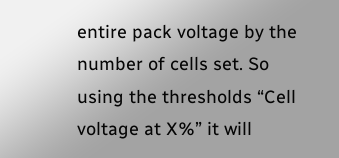entire pack voltage by the number of cells set. So using the thresholds “Cell voltage at X%” it will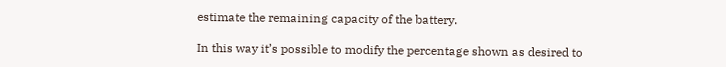estimate the remaining capacity of the battery.

In this way it’s possible to modify the percentage shown as desired to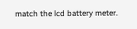match the lcd battery meter.